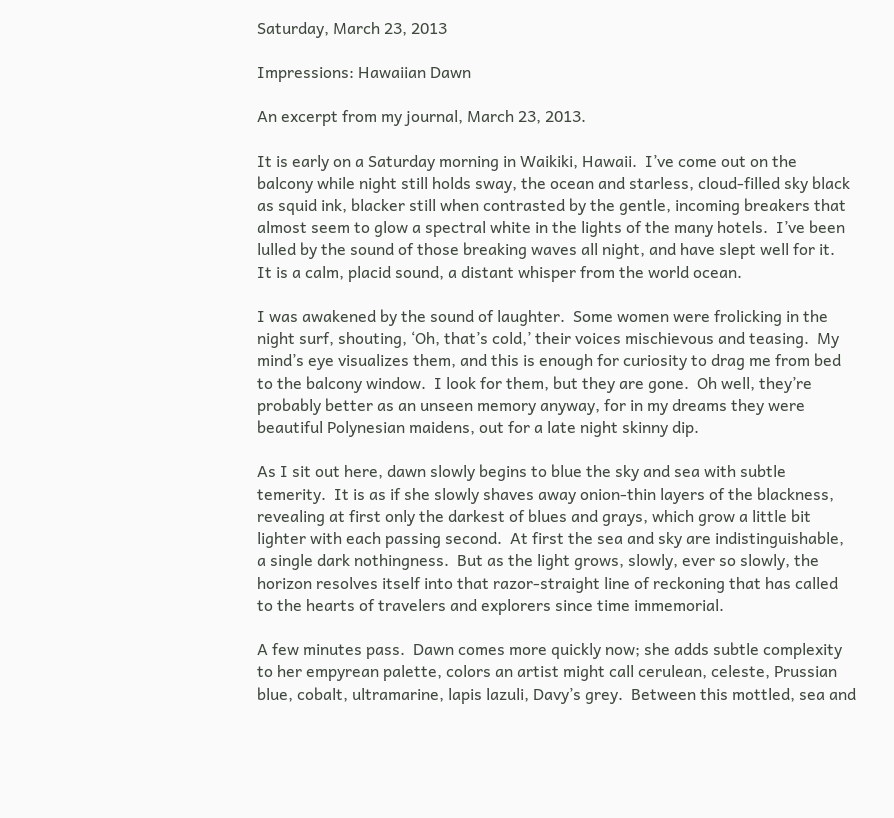Saturday, March 23, 2013

Impressions: Hawaiian Dawn

An excerpt from my journal, March 23, 2013.

It is early on a Saturday morning in Waikiki, Hawaii.  I’ve come out on the balcony while night still holds sway, the ocean and starless, cloud-filled sky black as squid ink, blacker still when contrasted by the gentle, incoming breakers that almost seem to glow a spectral white in the lights of the many hotels.  I’ve been lulled by the sound of those breaking waves all night, and have slept well for it.  It is a calm, placid sound, a distant whisper from the world ocean.

I was awakened by the sound of laughter.  Some women were frolicking in the night surf, shouting, ‘Oh, that’s cold,’ their voices mischievous and teasing.  My mind’s eye visualizes them, and this is enough for curiosity to drag me from bed to the balcony window.  I look for them, but they are gone.  Oh well, they’re probably better as an unseen memory anyway, for in my dreams they were beautiful Polynesian maidens, out for a late night skinny dip.

As I sit out here, dawn slowly begins to blue the sky and sea with subtle temerity.  It is as if she slowly shaves away onion-thin layers of the blackness, revealing at first only the darkest of blues and grays, which grow a little bit lighter with each passing second.  At first the sea and sky are indistinguishable, a single dark nothingness.  But as the light grows, slowly, ever so slowly, the horizon resolves itself into that razor-straight line of reckoning that has called to the hearts of travelers and explorers since time immemorial.

A few minutes pass.  Dawn comes more quickly now; she adds subtle complexity to her empyrean palette, colors an artist might call cerulean, celeste, Prussian blue, cobalt, ultramarine, lapis lazuli, Davy’s grey.  Between this mottled, sea and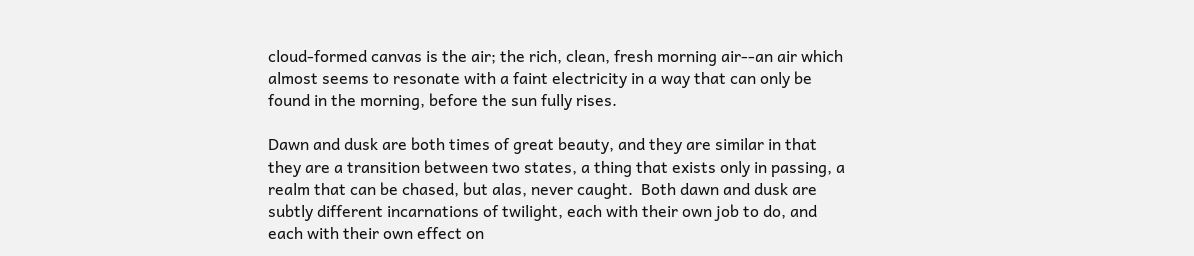cloud-formed canvas is the air; the rich, clean, fresh morning air--an air which almost seems to resonate with a faint electricity in a way that can only be found in the morning, before the sun fully rises.

Dawn and dusk are both times of great beauty, and they are similar in that they are a transition between two states, a thing that exists only in passing, a realm that can be chased, but alas, never caught.  Both dawn and dusk are subtly different incarnations of twilight, each with their own job to do, and each with their own effect on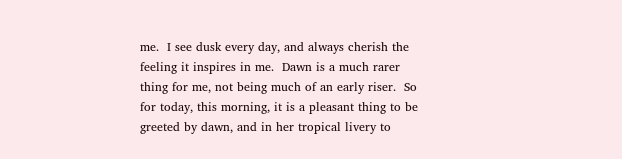me.  I see dusk every day, and always cherish the feeling it inspires in me.  Dawn is a much rarer thing for me, not being much of an early riser.  So for today, this morning, it is a pleasant thing to be greeted by dawn, and in her tropical livery to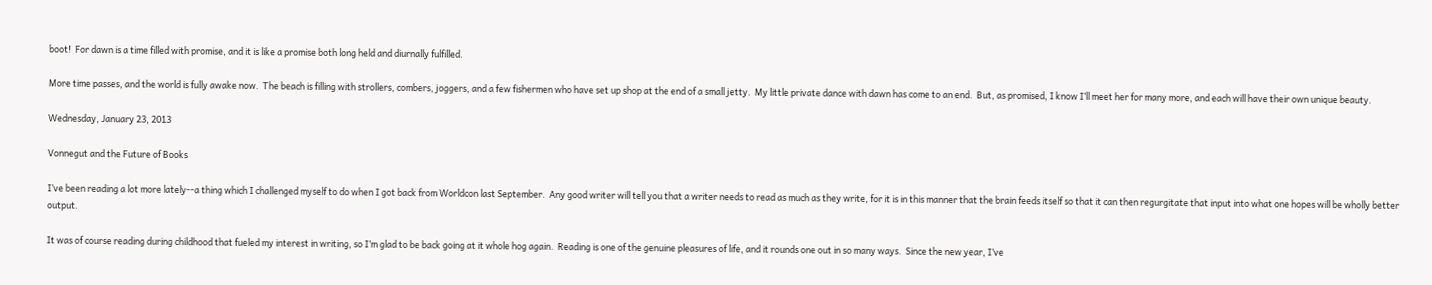boot!  For dawn is a time filled with promise, and it is like a promise both long held and diurnally fulfilled.

More time passes, and the world is fully awake now.  The beach is filling with strollers, combers, joggers, and a few fishermen who have set up shop at the end of a small jetty.  My little private dance with dawn has come to an end.  But, as promised, I know I’ll meet her for many more, and each will have their own unique beauty.

Wednesday, January 23, 2013

Vonnegut and the Future of Books

I’ve been reading a lot more lately--a thing which I challenged myself to do when I got back from Worldcon last September.  Any good writer will tell you that a writer needs to read as much as they write, for it is in this manner that the brain feeds itself so that it can then regurgitate that input into what one hopes will be wholly better output.

It was of course reading during childhood that fueled my interest in writing, so I’m glad to be back going at it whole hog again.  Reading is one of the genuine pleasures of life, and it rounds one out in so many ways.  Since the new year, I’ve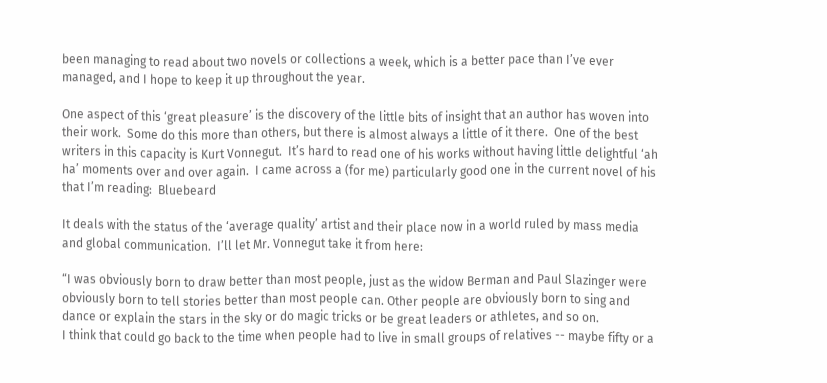been managing to read about two novels or collections a week, which is a better pace than I’ve ever managed, and I hope to keep it up throughout the year.

One aspect of this ‘great pleasure’ is the discovery of the little bits of insight that an author has woven into their work.  Some do this more than others, but there is almost always a little of it there.  One of the best writers in this capacity is Kurt Vonnegut.  It’s hard to read one of his works without having little delightful ‘ah ha’ moments over and over again.  I came across a (for me) particularly good one in the current novel of his that I’m reading:  Bluebeard

It deals with the status of the ‘average quality’ artist and their place now in a world ruled by mass media and global communication.  I’ll let Mr. Vonnegut take it from here:

“I was obviously born to draw better than most people, just as the widow Berman and Paul Slazinger were obviously born to tell stories better than most people can. Other people are obviously born to sing and dance or explain the stars in the sky or do magic tricks or be great leaders or athletes, and so on.
I think that could go back to the time when people had to live in small groups of relatives -- maybe fifty or a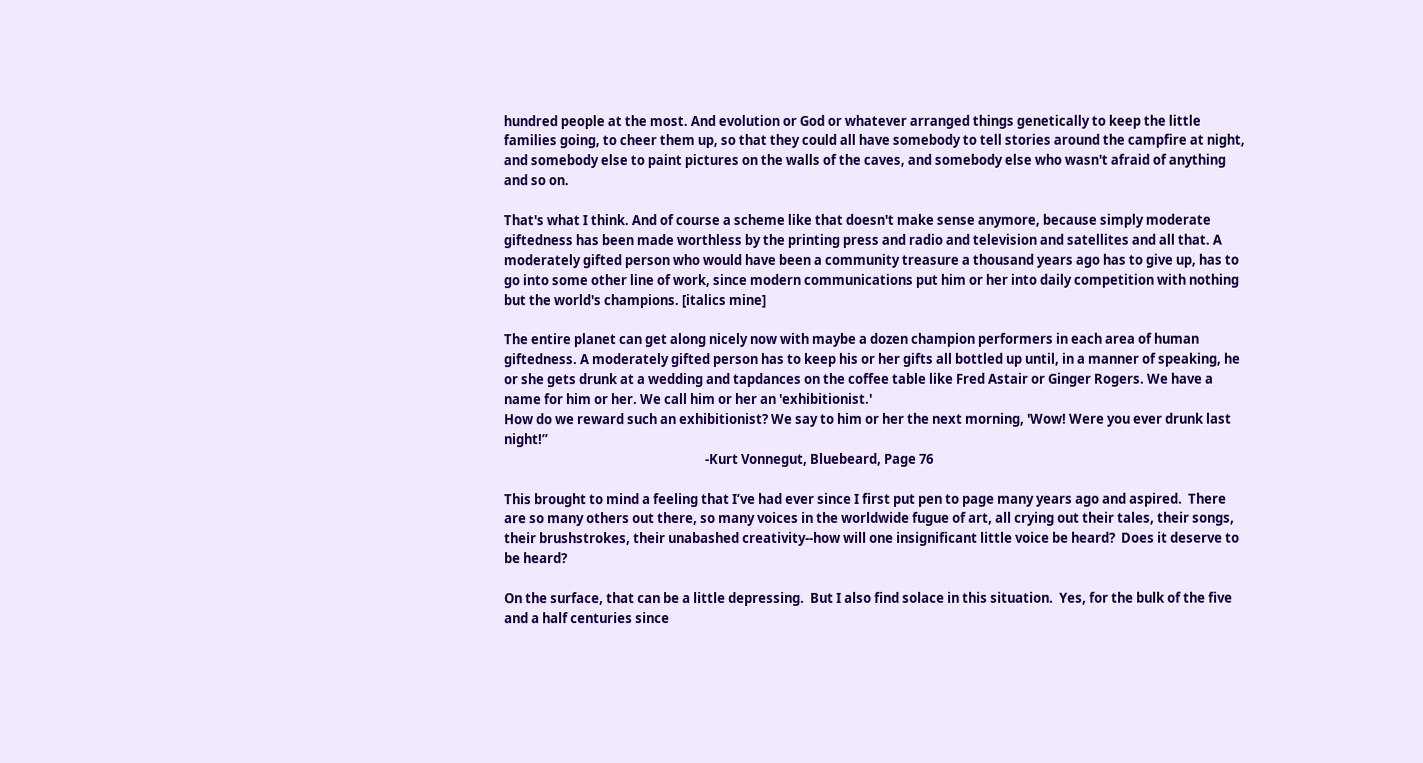hundred people at the most. And evolution or God or whatever arranged things genetically to keep the little families going, to cheer them up, so that they could all have somebody to tell stories around the campfire at night, and somebody else to paint pictures on the walls of the caves, and somebody else who wasn't afraid of anything and so on.

That's what I think. And of course a scheme like that doesn't make sense anymore, because simply moderate giftedness has been made worthless by the printing press and radio and television and satellites and all that. A moderately gifted person who would have been a community treasure a thousand years ago has to give up, has to go into some other line of work, since modern communications put him or her into daily competition with nothing but the world's champions. [italics mine]

The entire planet can get along nicely now with maybe a dozen champion performers in each area of human giftedness. A moderately gifted person has to keep his or her gifts all bottled up until, in a manner of speaking, he or she gets drunk at a wedding and tapdances on the coffee table like Fred Astair or Ginger Rogers. We have a name for him or her. We call him or her an 'exhibitionist.'
How do we reward such an exhibitionist? We say to him or her the next morning, 'Wow! Were you ever drunk last night!”
                                                                   -Kurt Vonnegut, Bluebeard, Page 76

This brought to mind a feeling that I’ve had ever since I first put pen to page many years ago and aspired.  There are so many others out there, so many voices in the worldwide fugue of art, all crying out their tales, their songs, their brushstrokes, their unabashed creativity--how will one insignificant little voice be heard?  Does it deserve to be heard?

On the surface, that can be a little depressing.  But I also find solace in this situation.  Yes, for the bulk of the five and a half centuries since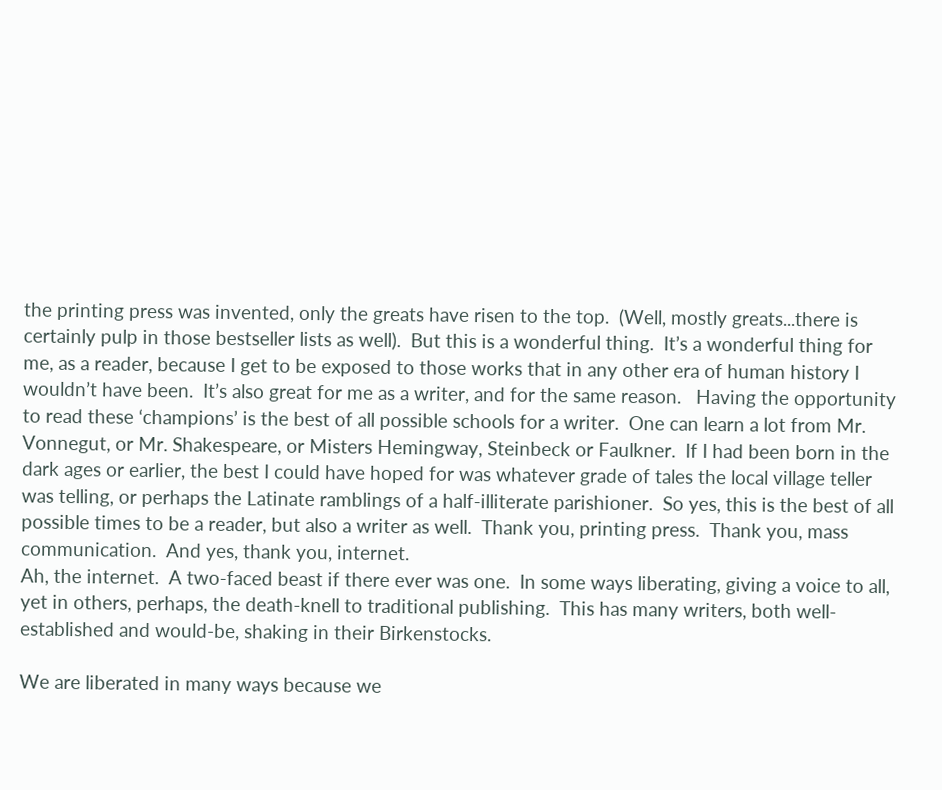the printing press was invented, only the greats have risen to the top.  (Well, mostly greats...there is certainly pulp in those bestseller lists as well).  But this is a wonderful thing.  It’s a wonderful thing for me, as a reader, because I get to be exposed to those works that in any other era of human history I wouldn’t have been.  It’s also great for me as a writer, and for the same reason.   Having the opportunity to read these ‘champions’ is the best of all possible schools for a writer.  One can learn a lot from Mr. Vonnegut, or Mr. Shakespeare, or Misters Hemingway, Steinbeck or Faulkner.  If I had been born in the dark ages or earlier, the best I could have hoped for was whatever grade of tales the local village teller was telling, or perhaps the Latinate ramblings of a half-illiterate parishioner.  So yes, this is the best of all possible times to be a reader, but also a writer as well.  Thank you, printing press.  Thank you, mass communication.  And yes, thank you, internet.
Ah, the internet.  A two-faced beast if there ever was one.  In some ways liberating, giving a voice to all, yet in others, perhaps, the death-knell to traditional publishing.  This has many writers, both well-established and would-be, shaking in their Birkenstocks.

We are liberated in many ways because we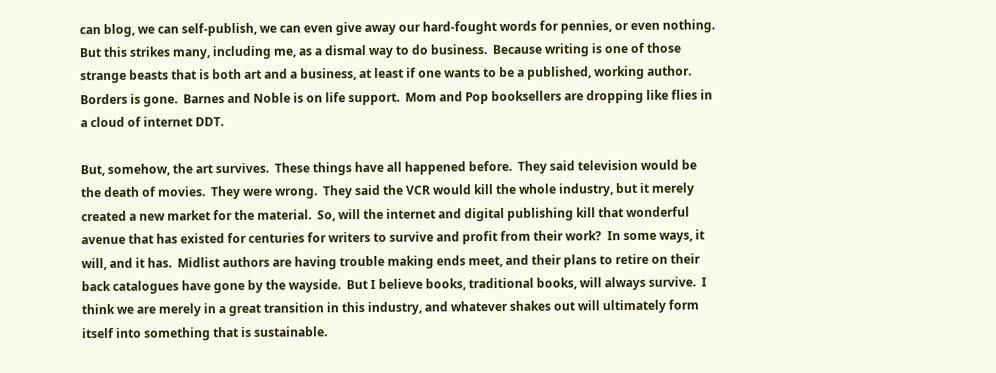can blog, we can self-publish, we can even give away our hard-fought words for pennies, or even nothing.  But this strikes many, including me, as a dismal way to do business.  Because writing is one of those strange beasts that is both art and a business, at least if one wants to be a published, working author.  Borders is gone.  Barnes and Noble is on life support.  Mom and Pop booksellers are dropping like flies in a cloud of internet DDT.

But, somehow, the art survives.  These things have all happened before.  They said television would be the death of movies.  They were wrong.  They said the VCR would kill the whole industry, but it merely created a new market for the material.  So, will the internet and digital publishing kill that wonderful avenue that has existed for centuries for writers to survive and profit from their work?  In some ways, it will, and it has.  Midlist authors are having trouble making ends meet, and their plans to retire on their back catalogues have gone by the wayside.  But I believe books, traditional books, will always survive.  I think we are merely in a great transition in this industry, and whatever shakes out will ultimately form itself into something that is sustainable.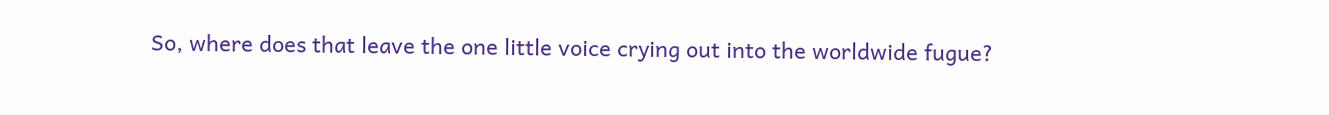So, where does that leave the one little voice crying out into the worldwide fugue?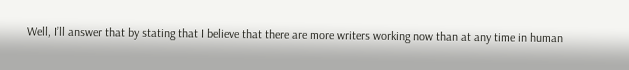Well, I’ll answer that by stating that I believe that there are more writers working now than at any time in human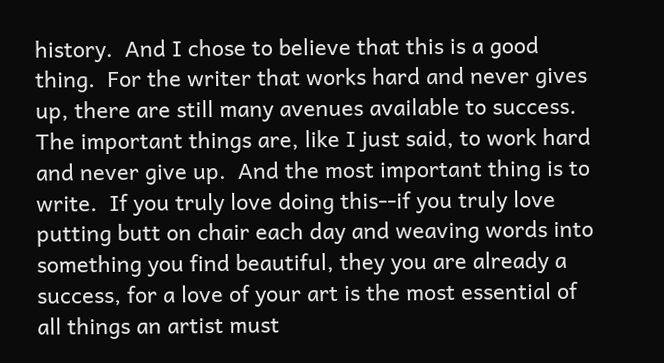history.  And I chose to believe that this is a good thing.  For the writer that works hard and never gives up, there are still many avenues available to success.  The important things are, like I just said, to work hard and never give up.  And the most important thing is to write.  If you truly love doing this--if you truly love putting butt on chair each day and weaving words into something you find beautiful, they you are already a success, for a love of your art is the most essential of all things an artist must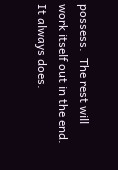possess.  The rest will work itself out in the end.  It always does.